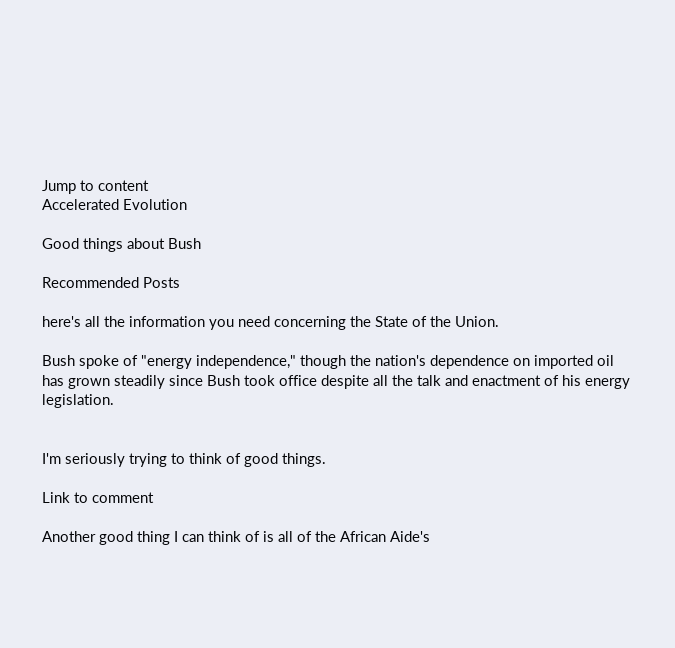Jump to content
Accelerated Evolution

Good things about Bush

Recommended Posts

here's all the information you need concerning the State of the Union.

Bush spoke of "energy independence," though the nation's dependence on imported oil has grown steadily since Bush took office despite all the talk and enactment of his energy legislation.


I'm seriously trying to think of good things.

Link to comment

Another good thing I can think of is all of the African Aide's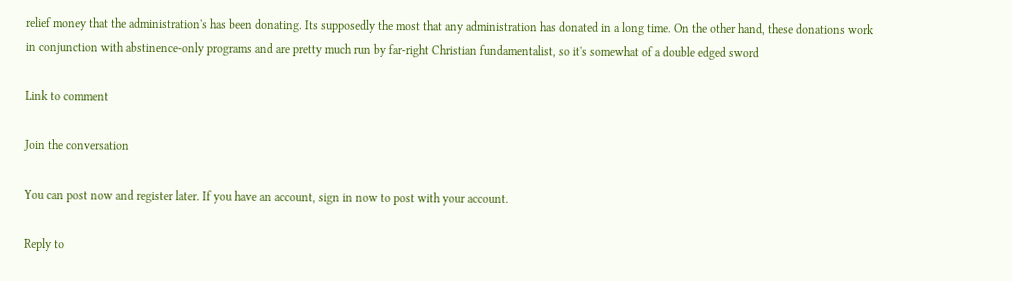relief money that the administration's has been donating. Its supposedly the most that any administration has donated in a long time. On the other hand, these donations work in conjunction with abstinence-only programs and are pretty much run by far-right Christian fundamentalist, so it's somewhat of a double edged sword

Link to comment

Join the conversation

You can post now and register later. If you have an account, sign in now to post with your account.

Reply to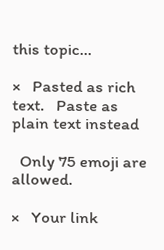this topic...

×   Pasted as rich text.   Paste as plain text instead

  Only 75 emoji are allowed.

×   Your link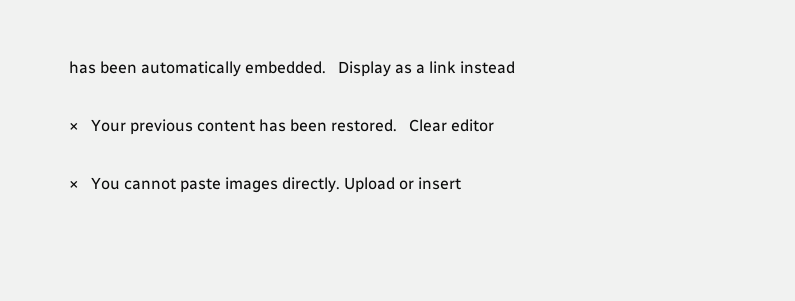has been automatically embedded.   Display as a link instead

×   Your previous content has been restored.   Clear editor

×   You cannot paste images directly. Upload or insert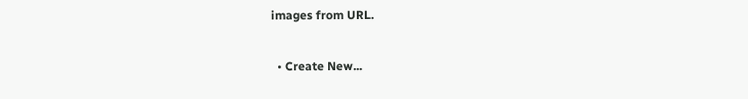images from URL.

  • Create New...